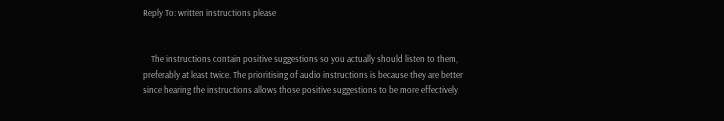Reply To: written instructions please


    The instructions contain positive suggestions so you actually should listen to them, preferably at least twice. The prioritising of audio instructions is because they are better since hearing the instructions allows those positive suggestions to be more effectively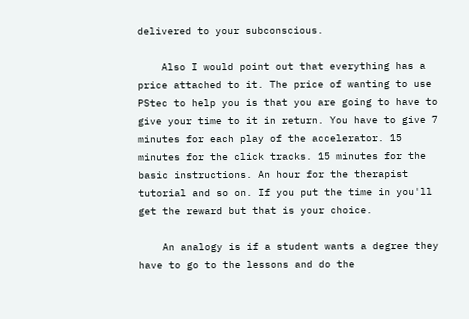delivered to your subconscious.

    Also I would point out that everything has a price attached to it. The price of wanting to use PStec to help you is that you are going to have to give your time to it in return. You have to give 7 minutes for each play of the accelerator. 15 minutes for the click tracks. 15 minutes for the basic instructions. An hour for the therapist tutorial and so on. If you put the time in you'll get the reward but that is your choice.

    An analogy is if a student wants a degree they have to go to the lessons and do the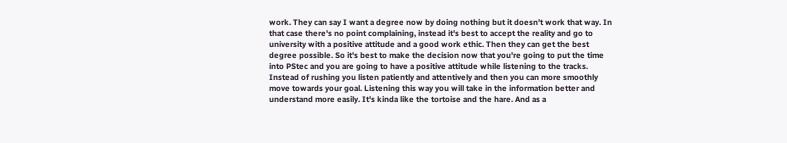work. They can say I want a degree now by doing nothing but it doesn't work that way. In that case there's no point complaining, instead it's best to accept the reality and go to university with a positive attitude and a good work ethic. Then they can get the best degree possible. So it's best to make the decision now that you're going to put the time into PStec and you are going to have a positive attitude while listening to the tracks. Instead of rushing you listen patiently and attentively and then you can more smoothly move towards your goal. Listening this way you will take in the information better and understand more easily. It's kinda like the tortoise and the hare. And as a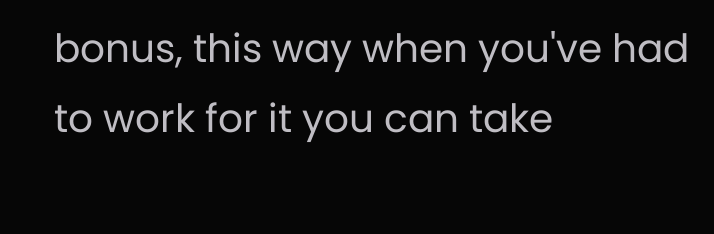bonus, this way when you've had to work for it you can take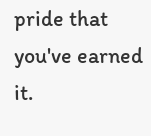pride that you've earned it.